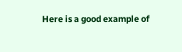Here is a good example of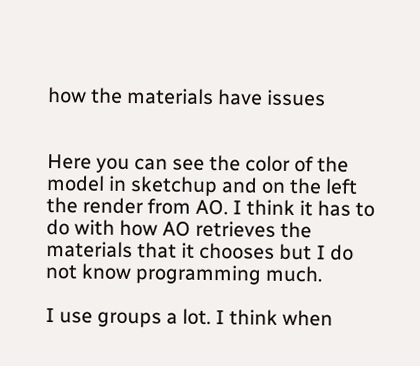how the materials have issues


Here you can see the color of the model in sketchup and on the left the render from AO. I think it has to do with how AO retrieves the materials that it chooses but I do not know programming much.

I use groups a lot. I think when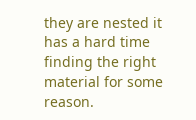they are nested it has a hard time finding the right material for some reason.